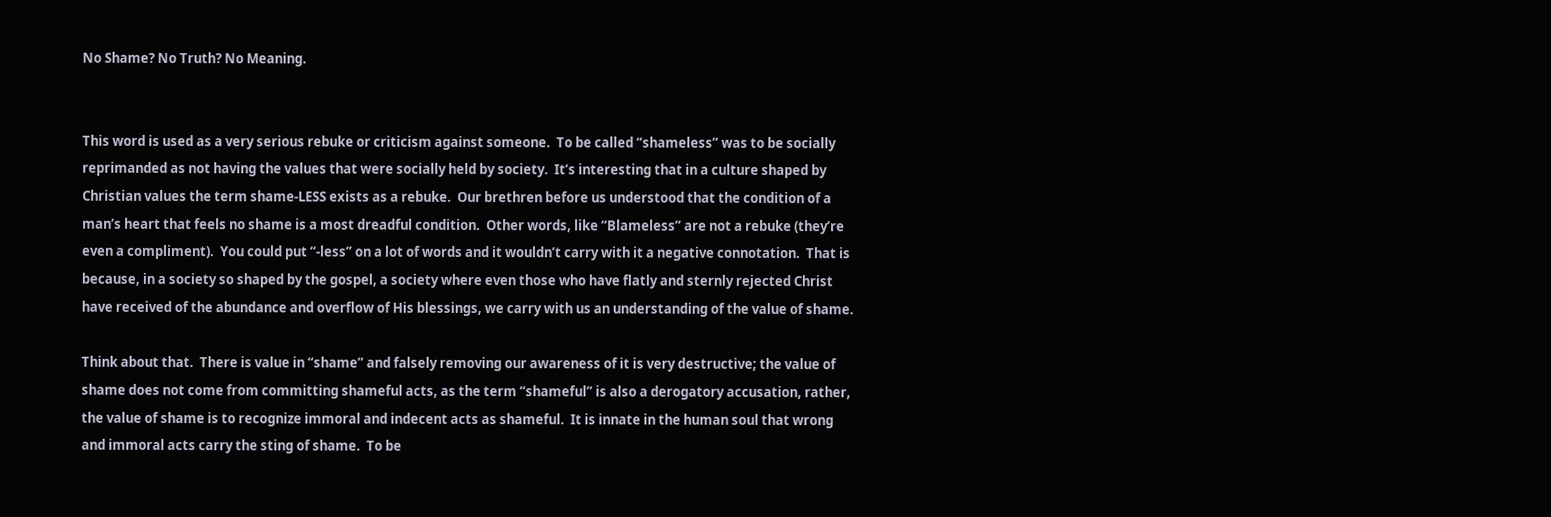No Shame? No Truth? No Meaning.


This word is used as a very serious rebuke or criticism against someone.  To be called “shameless” was to be socially reprimanded as not having the values that were socially held by society.  It’s interesting that in a culture shaped by Christian values the term shame-LESS exists as a rebuke.  Our brethren before us understood that the condition of a man’s heart that feels no shame is a most dreadful condition.  Other words, like “Blameless” are not a rebuke (they’re even a compliment).  You could put “-less” on a lot of words and it wouldn’t carry with it a negative connotation.  That is because, in a society so shaped by the gospel, a society where even those who have flatly and sternly rejected Christ have received of the abundance and overflow of His blessings, we carry with us an understanding of the value of shame.

Think about that.  There is value in “shame” and falsely removing our awareness of it is very destructive; the value of shame does not come from committing shameful acts, as the term “shameful” is also a derogatory accusation, rather, the value of shame is to recognize immoral and indecent acts as shameful.  It is innate in the human soul that wrong and immoral acts carry the sting of shame.  To be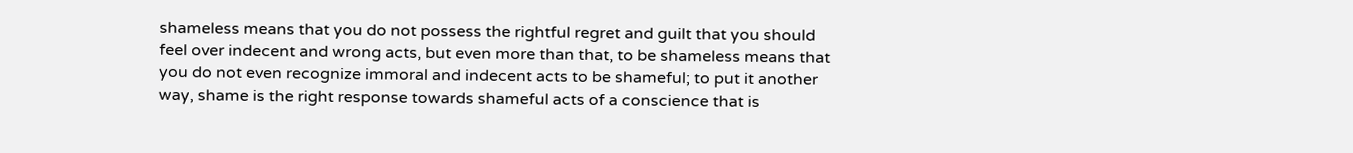shameless means that you do not possess the rightful regret and guilt that you should feel over indecent and wrong acts, but even more than that, to be shameless means that you do not even recognize immoral and indecent acts to be shameful; to put it another way, shame is the right response towards shameful acts of a conscience that is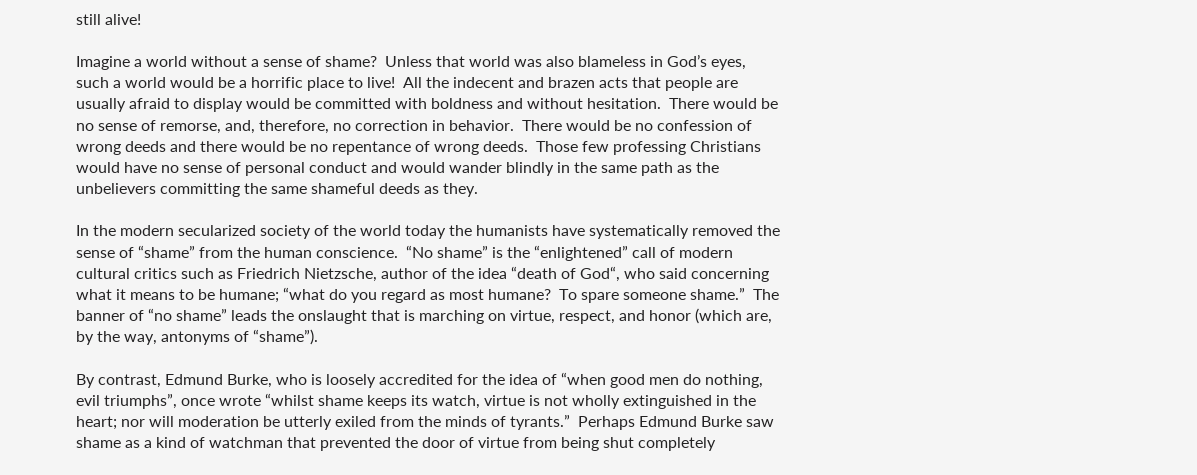still alive!

Imagine a world without a sense of shame?  Unless that world was also blameless in God’s eyes, such a world would be a horrific place to live!  All the indecent and brazen acts that people are usually afraid to display would be committed with boldness and without hesitation.  There would be no sense of remorse, and, therefore, no correction in behavior.  There would be no confession of wrong deeds and there would be no repentance of wrong deeds.  Those few professing Christians would have no sense of personal conduct and would wander blindly in the same path as the unbelievers committing the same shameful deeds as they.

In the modern secularized society of the world today the humanists have systematically removed the sense of “shame” from the human conscience.  “No shame” is the “enlightened” call of modern cultural critics such as Friedrich Nietzsche, author of the idea “death of God“, who said concerning what it means to be humane; “what do you regard as most humane?  To spare someone shame.”  The banner of “no shame” leads the onslaught that is marching on virtue, respect, and honor (which are, by the way, antonyms of “shame”).

By contrast, Edmund Burke, who is loosely accredited for the idea of “when good men do nothing, evil triumphs”, once wrote “whilst shame keeps its watch, virtue is not wholly extinguished in the heart; nor will moderation be utterly exiled from the minds of tyrants.”  Perhaps Edmund Burke saw shame as a kind of watchman that prevented the door of virtue from being shut completely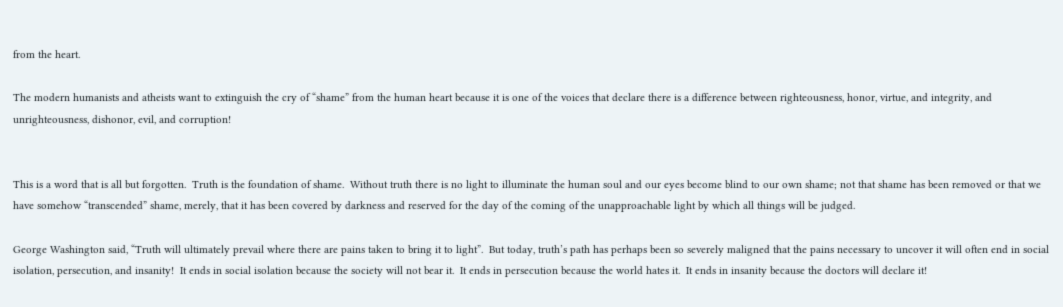from the heart.

The modern humanists and atheists want to extinguish the cry of “shame” from the human heart because it is one of the voices that declare there is a difference between righteousness, honor, virtue, and integrity, and unrighteousness, dishonor, evil, and corruption!


This is a word that is all but forgotten.  Truth is the foundation of shame.  Without truth there is no light to illuminate the human soul and our eyes become blind to our own shame; not that shame has been removed or that we have somehow “transcended” shame, merely, that it has been covered by darkness and reserved for the day of the coming of the unapproachable light by which all things will be judged.

George Washington said, “Truth will ultimately prevail where there are pains taken to bring it to light”.  But today, truth’s path has perhaps been so severely maligned that the pains necessary to uncover it will often end in social isolation, persecution, and insanity!  It ends in social isolation because the society will not bear it.  It ends in persecution because the world hates it.  It ends in insanity because the doctors will declare it!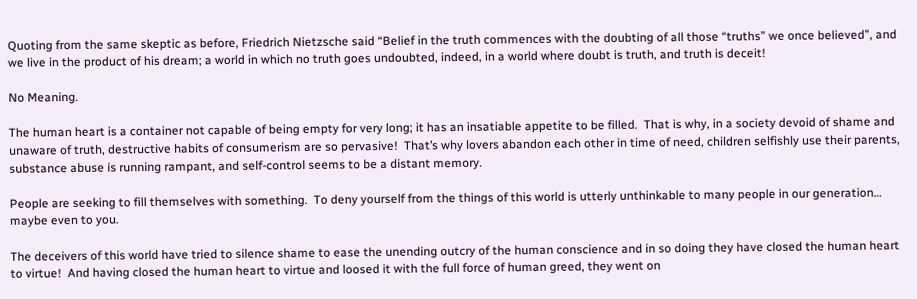Quoting from the same skeptic as before, Friedrich Nietzsche said “Belief in the truth commences with the doubting of all those “truths” we once believed”, and we live in the product of his dream; a world in which no truth goes undoubted, indeed, in a world where doubt is truth, and truth is deceit!

No Meaning.

The human heart is a container not capable of being empty for very long; it has an insatiable appetite to be filled.  That is why, in a society devoid of shame and unaware of truth, destructive habits of consumerism are so pervasive!  That’s why lovers abandon each other in time of need, children selfishly use their parents, substance abuse is running rampant, and self-control seems to be a distant memory.

People are seeking to fill themselves with something.  To deny yourself from the things of this world is utterly unthinkable to many people in our generation… maybe even to you.

The deceivers of this world have tried to silence shame to ease the unending outcry of the human conscience and in so doing they have closed the human heart to virtue!  And having closed the human heart to virtue and loosed it with the full force of human greed, they went on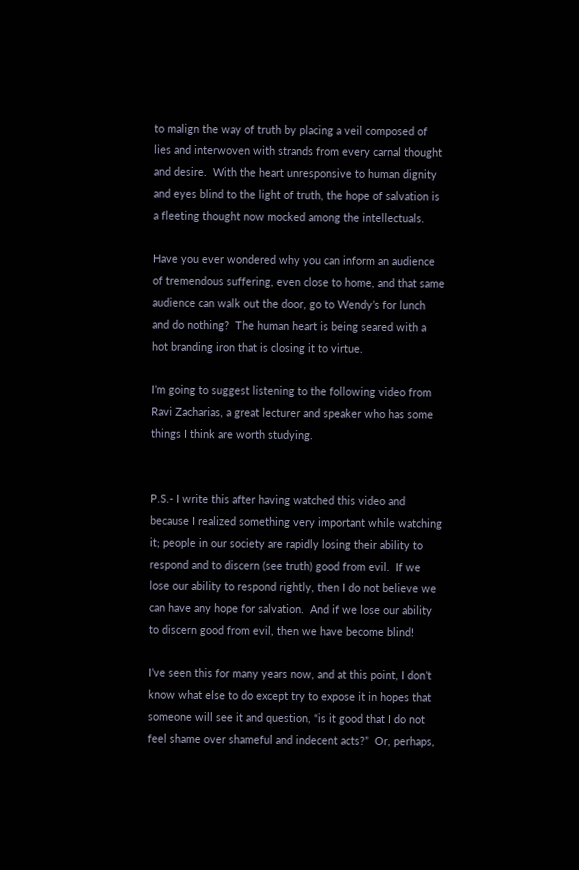to malign the way of truth by placing a veil composed of lies and interwoven with strands from every carnal thought and desire.  With the heart unresponsive to human dignity and eyes blind to the light of truth, the hope of salvation is a fleeting thought now mocked among the intellectuals.

Have you ever wondered why you can inform an audience of tremendous suffering, even close to home, and that same audience can walk out the door, go to Wendy’s for lunch and do nothing?  The human heart is being seared with a hot branding iron that is closing it to virtue.

I’m going to suggest listening to the following video from Ravi Zacharias, a great lecturer and speaker who has some things I think are worth studying.


P.S.- I write this after having watched this video and because I realized something very important while watching it; people in our society are rapidly losing their ability to respond and to discern (see truth) good from evil.  If we lose our ability to respond rightly, then I do not believe we can have any hope for salvation.  And if we lose our ability to discern good from evil, then we have become blind!

I’ve seen this for many years now, and at this point, I don’t know what else to do except try to expose it in hopes that someone will see it and question, “is it good that I do not feel shame over shameful and indecent acts?”  Or, perhaps,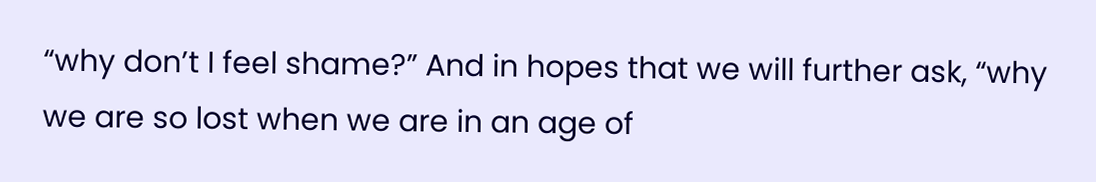“why don’t I feel shame?” And in hopes that we will further ask, “why we are so lost when we are in an age of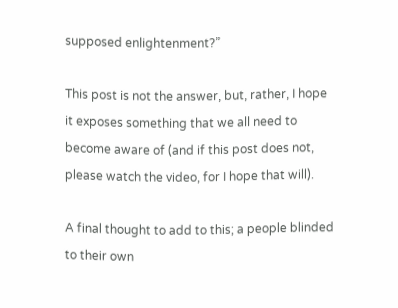supposed enlightenment?”

This post is not the answer, but, rather, I hope it exposes something that we all need to become aware of (and if this post does not, please watch the video, for I hope that will).

A final thought to add to this; a people blinded to their own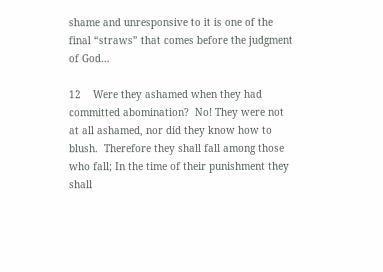shame and unresponsive to it is one of the final “straws” that comes before the judgment of God…

12    Were they ashamed when they had committed abomination?  No! They were not at all ashamed, nor did they know how to blush.  Therefore they shall fall among those who fall; In the time of their punishment they shall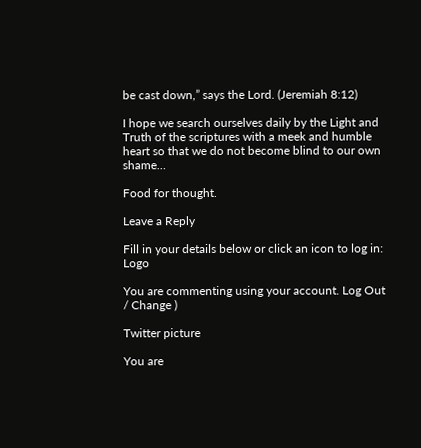be cast down,” says the Lord. (Jeremiah 8:12)

I hope we search ourselves daily by the Light and Truth of the scriptures with a meek and humble heart so that we do not become blind to our own shame…

Food for thought.

Leave a Reply

Fill in your details below or click an icon to log in: Logo

You are commenting using your account. Log Out / Change )

Twitter picture

You are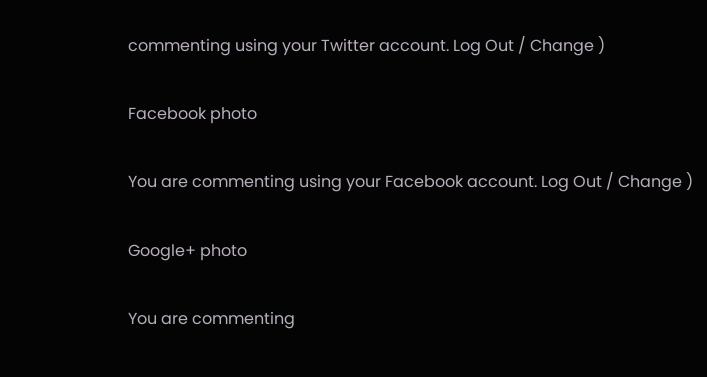commenting using your Twitter account. Log Out / Change )

Facebook photo

You are commenting using your Facebook account. Log Out / Change )

Google+ photo

You are commenting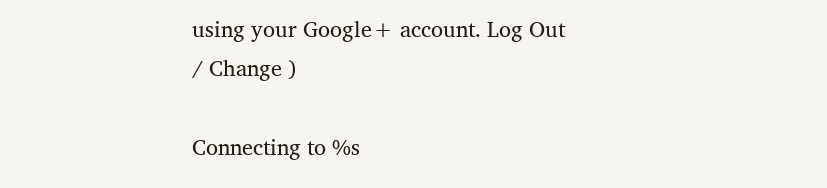using your Google+ account. Log Out / Change )

Connecting to %s